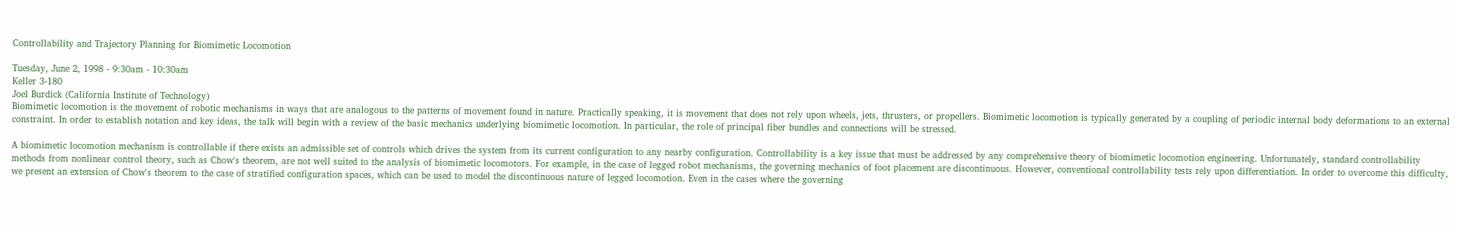Controllability and Trajectory Planning for Biomimetic Locomotion

Tuesday, June 2, 1998 - 9:30am - 10:30am
Keller 3-180
Joel Burdick (California Institute of Technology)
Biomimetic locomotion is the movement of robotic mechanisms in ways that are analogous to the patterns of movement found in nature. Practically speaking, it is movement that does not rely upon wheels, jets, thrusters, or propellers. Biomimetic locomotion is typically generated by a coupling of periodic internal body deformations to an external constraint. In order to establish notation and key ideas, the talk will begin with a review of the basic mechanics underlying biomimetic locomotion. In particular, the role of principal fiber bundles and connections will be stressed.

A biomimetic locomotion mechanism is controllable if there exists an admissible set of controls which drives the system from its current configuration to any nearby configuration. Controllability is a key issue that must be addressed by any comprehensive theory of biomimetic locomotion engineering. Unfortunately, standard controllability methods from nonlinear control theory, such as Chow's theorem, are not well suited to the analysis of biomimetic locomotors. For example, in the case of legged robot mechanisms, the governing mechanics of foot placement are discontinuous. However, conventional controllability tests rely upon differentiation. In order to overcome this difficulty, we present an extension of Chow's theorem to the case of stratified configuration spaces, which can be used to model the discontinuous nature of legged locomotion. Even in the cases where the governing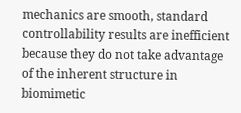mechanics are smooth, standard controllability results are inefficient because they do not take advantage of the inherent structure in biomimetic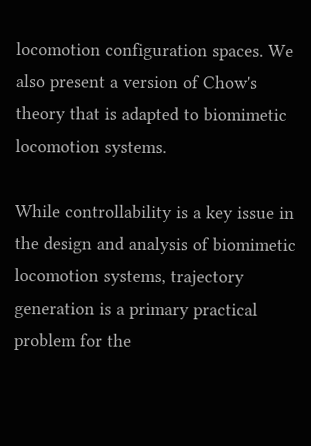locomotion configuration spaces. We also present a version of Chow's theory that is adapted to biomimetic locomotion systems.

While controllability is a key issue in the design and analysis of biomimetic locomotion systems, trajectory generation is a primary practical problem for the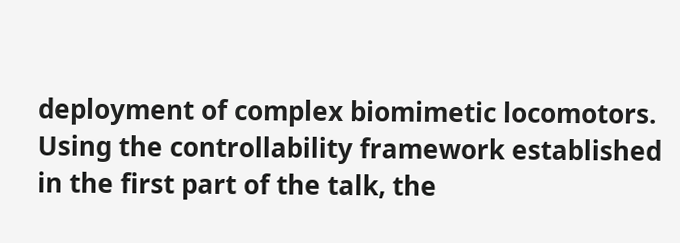deployment of complex biomimetic locomotors. Using the controllability framework established in the first part of the talk, the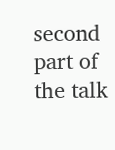second part of the talk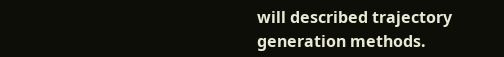will described trajectory generation methods.